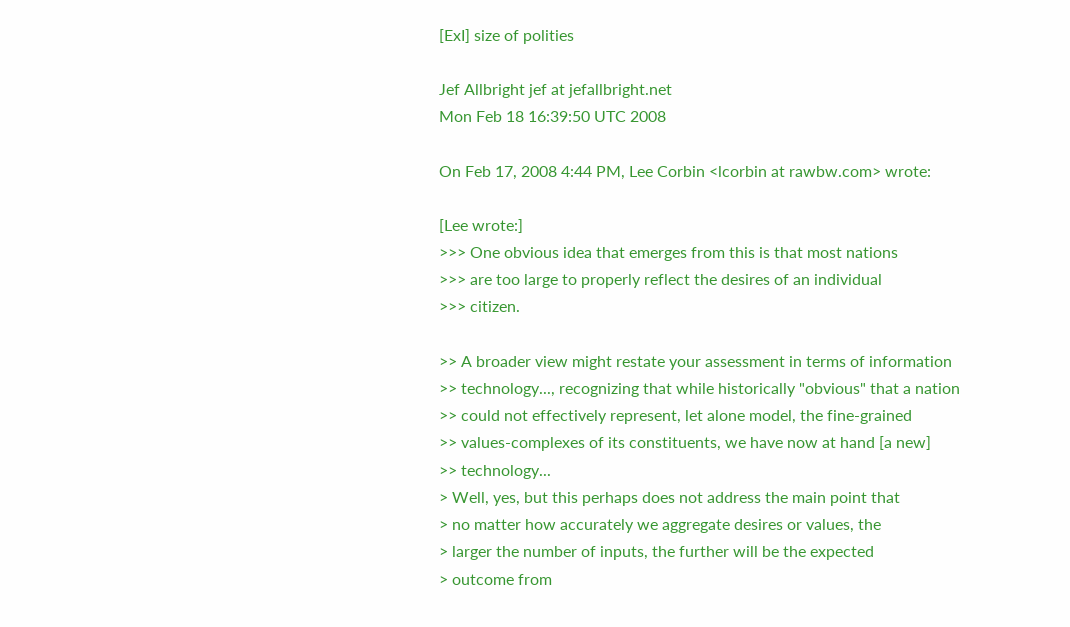[ExI] size of polities

Jef Allbright jef at jefallbright.net
Mon Feb 18 16:39:50 UTC 2008

On Feb 17, 2008 4:44 PM, Lee Corbin <lcorbin at rawbw.com> wrote:

[Lee wrote:]
>>> One obvious idea that emerges from this is that most nations
>>> are too large to properly reflect the desires of an individual
>>> citizen.

>> A broader view might restate your assessment in terms of information
>> technology..., recognizing that while historically "obvious" that a nation
>> could not effectively represent, let alone model, the fine-grained
>> values-complexes of its constituents, we have now at hand [a new]
>> technology...
> Well, yes, but this perhaps does not address the main point that
> no matter how accurately we aggregate desires or values, the
> larger the number of inputs, the further will be the expected
> outcome from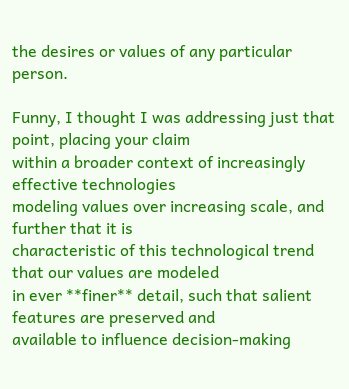the desires or values of any particular person.

Funny, I thought I was addressing just that point, placing your claim
within a broader context of increasingly effective technologies
modeling values over increasing scale, and further that it is
characteristic of this technological trend that our values are modeled
in ever **finer** detail, such that salient features are preserved and
available to influence decision-making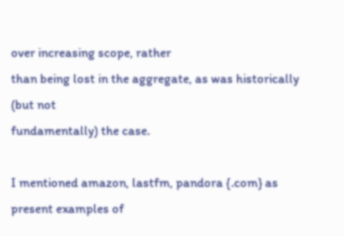over increasing scope, rather
than being lost in the aggregate, as was historically (but not
fundamentally) the case.

I mentioned amazon, lastfm, pandora {.com} as present examples of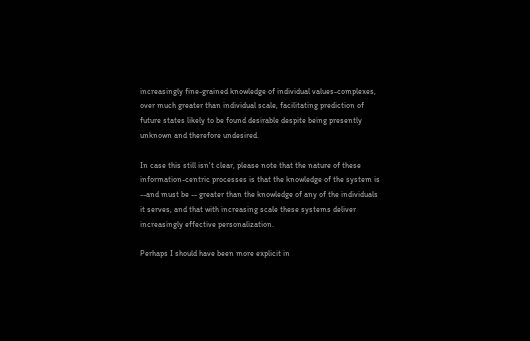increasingly fine-grained knowledge of individual values-complexes,
over much greater than individual scale, facilitating prediction of
future states likely to be found desirable despite being presently
unknown and therefore undesired.

In case this still isn't clear, please note that the nature of these
information-centric processes is that the knowledge of the system is
--and must be -- greater than the knowledge of any of the individuals
it serves, and that with increasing scale these systems deliver
increasingly effective personalization.

Perhaps I should have been more explicit in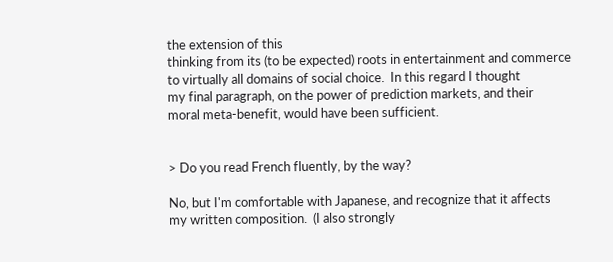the extension of this
thinking from its (to be expected) roots in entertainment and commerce
to virtually all domains of social choice.  In this regard I thought
my final paragraph, on the power of prediction markets, and their
moral meta-benefit, would have been sufficient.


> Do you read French fluently, by the way?

No, but I'm comfortable with Japanese, and recognize that it affects
my written composition.  (I also strongly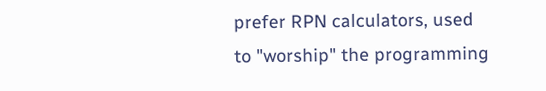prefer RPN calculators, used
to "worship" the programming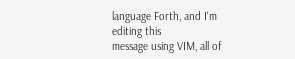language Forth, and I'm editing this
message using VIM, all of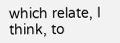which relate, I think, to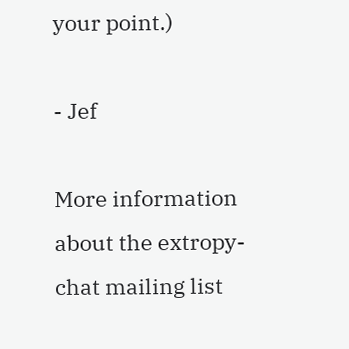your point.)

- Jef

More information about the extropy-chat mailing list